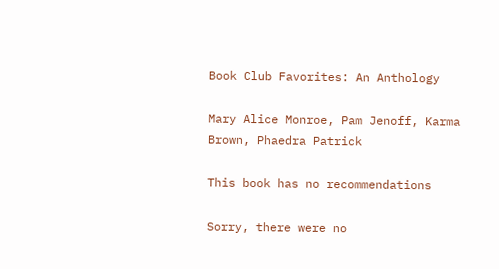Book Club Favorites: An Anthology

Mary Alice Monroe, Pam Jenoff, Karma Brown, Phaedra Patrick

This book has no recommendations

Sorry, there were no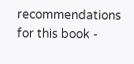recommendations for this book -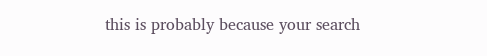this is probably because your search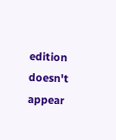edition doesn't appear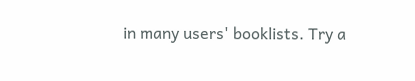in many users' booklists. Try a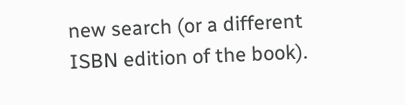new search (or a different ISBN edition of the book).